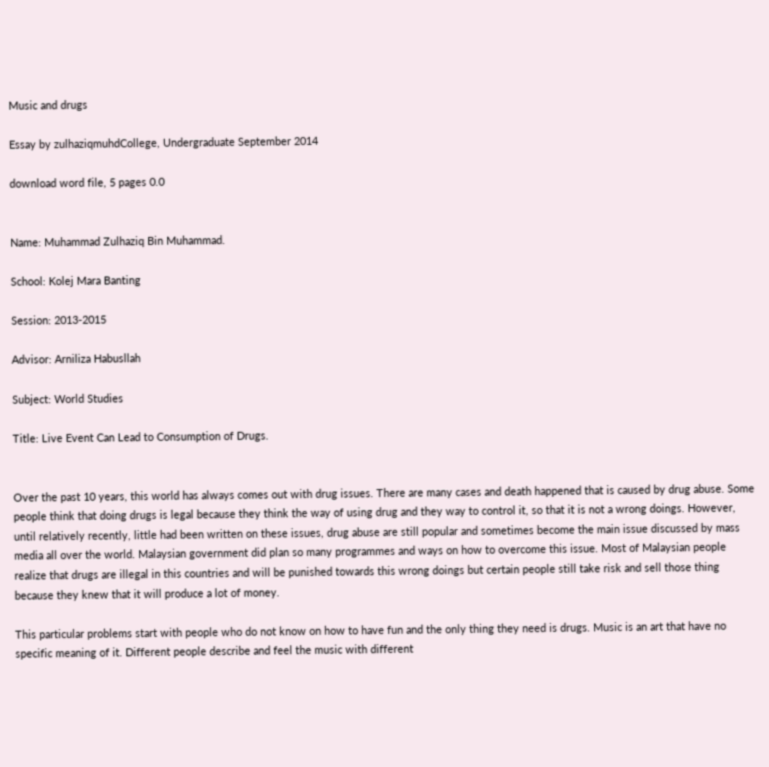Music and drugs

Essay by zulhaziqmuhdCollege, Undergraduate September 2014

download word file, 5 pages 0.0


Name: Muhammad Zulhaziq Bin Muhammad.

School: Kolej Mara Banting

Session: 2013-2015

Advisor: Arniliza Habusllah

Subject: World Studies

Title: Live Event Can Lead to Consumption of Drugs.


Over the past 10 years, this world has always comes out with drug issues. There are many cases and death happened that is caused by drug abuse. Some people think that doing drugs is legal because they think the way of using drug and they way to control it, so that it is not a wrong doings. However, until relatively recently, little had been written on these issues, drug abuse are still popular and sometimes become the main issue discussed by mass media all over the world. Malaysian government did plan so many programmes and ways on how to overcome this issue. Most of Malaysian people realize that drugs are illegal in this countries and will be punished towards this wrong doings but certain people still take risk and sell those thing because they knew that it will produce a lot of money.

This particular problems start with people who do not know on how to have fun and the only thing they need is drugs. Music is an art that have no specific meaning of it. Different people describe and feel the music with different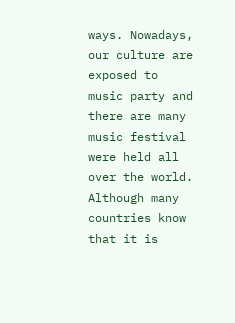ways. Nowadays, our culture are exposed to music party and there are many music festival were held all over the world. Although many countries know that it is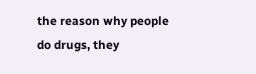the reason why people do drugs, they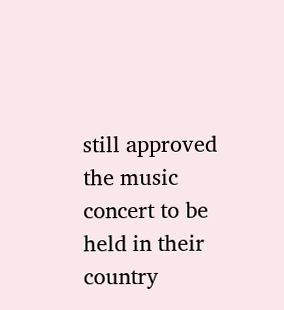still approved the music concert to be held in their country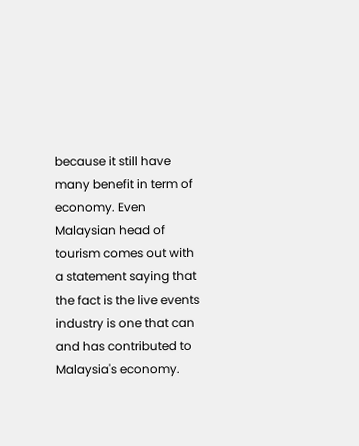because it still have many benefit in term of economy. Even Malaysian head of tourism comes out with a statement saying that the fact is the live events industry is one that can and has contributed to Malaysia's economy.